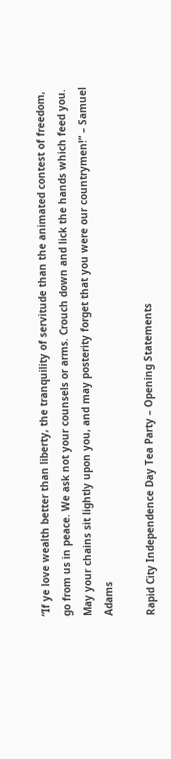“If ye love wealth better than liberty, the tranquility of servitude than the animated contest of freedom, go from us in peace. We ask not your counsels or arms. Crouch down and lick the hands which feed you. May your chains sit lightly upon you, and may posterity forget that you were our countrymen!” – Samuel Adams

Rapid City Independence Day Tea Party – Opening Statements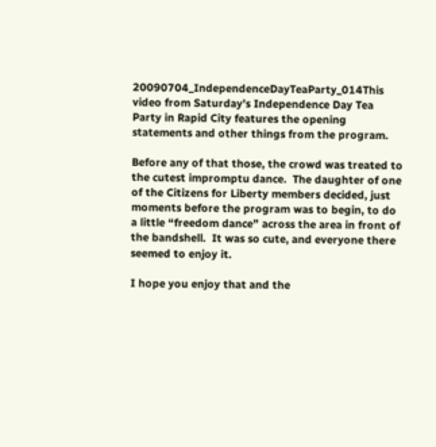20090704_IndependenceDayTeaParty_014This video from Saturday’s Independence Day Tea Party in Rapid City features the opening statements and other things from the program.

Before any of that those, the crowd was treated to the cutest impromptu dance.  The daughter of one of the Citizens for Liberty members decided, just moments before the program was to begin, to do a little “freedom dance” across the area in front of the bandshell.  It was so cute, and everyone there seemed to enjoy it.

I hope you enjoy that and the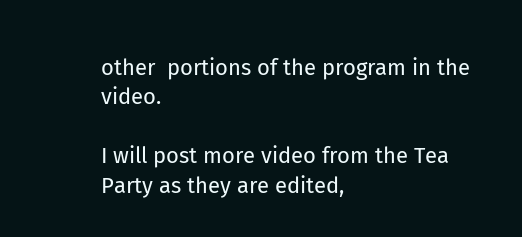other  portions of the program in the video.

I will post more video from the Tea Party as they are edited,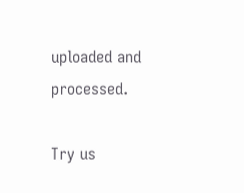uploaded and processed.

Try us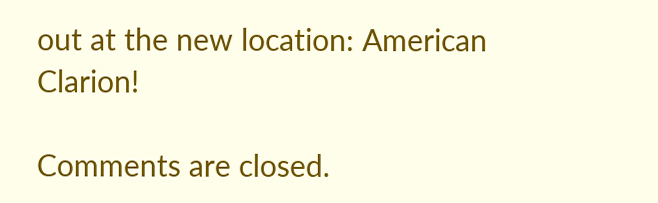out at the new location: American Clarion!

Comments are closed.